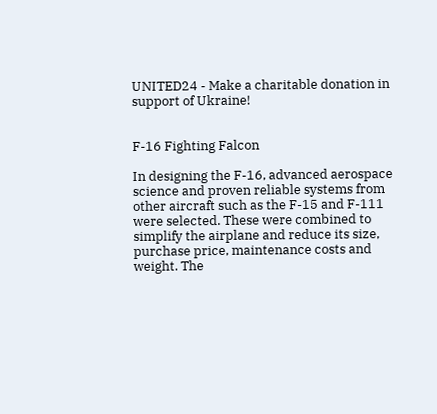UNITED24 - Make a charitable donation in support of Ukraine!


F-16 Fighting Falcon

In designing the F-16, advanced aerospace science and proven reliable systems from other aircraft such as the F-15 and F-111 were selected. These were combined to simplify the airplane and reduce its size, purchase price, maintenance costs and weight. The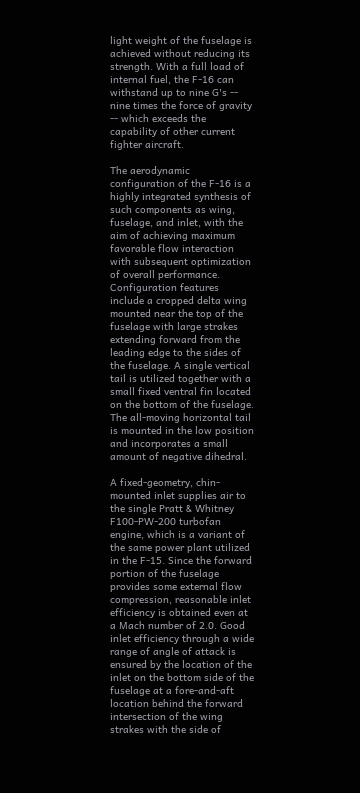light weight of the fuselage is achieved without reducing its strength. With a full load of internal fuel, the F-16 can withstand up to nine G's -- nine times the force of gravity -- which exceeds the capability of other current fighter aircraft.

The aerodynamic configuration of the F-16 is a highly integrated synthesis of such components as wing, fuselage, and inlet, with the aim of achieving maximum favorable flow interaction with subsequent optimization of overall performance. Configuration features include a cropped delta wing mounted near the top of the fuselage with large strakes extending forward from the leading edge to the sides of the fuselage. A single vertical tail is utilized together with a small fixed ventral fin located on the bottom of the fuselage. The all-moving horizontal tail is mounted in the low position and incorporates a small amount of negative dihedral.

A fixed-geometry, chin-mounted inlet supplies air to the single Pratt & Whitney F100-PW-200 turbofan engine, which is a variant of the same power plant utilized in the F-15. Since the forward portion of the fuselage provides some external flow compression, reasonable inlet efficiency is obtained even at a Mach number of 2.0. Good inlet efficiency through a wide range of angle of attack is ensured by the location of the inlet on the bottom side of the fuselage at a fore-and-aft location behind the forward intersection of the wing strakes with the side of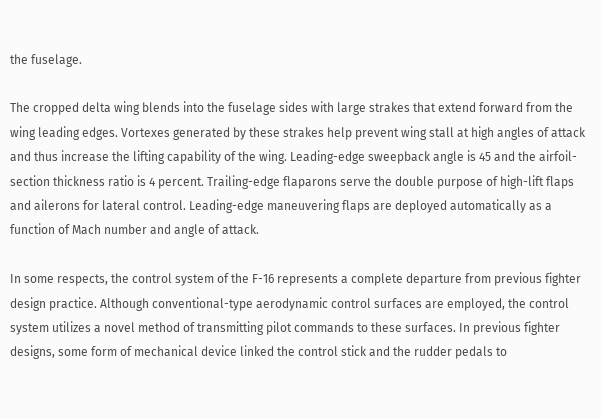the fuselage.

The cropped delta wing blends into the fuselage sides with large strakes that extend forward from the wing leading edges. Vortexes generated by these strakes help prevent wing stall at high angles of attack and thus increase the lifting capability of the wing. Leading-edge sweepback angle is 45 and the airfoil-section thickness ratio is 4 percent. Trailing-edge flaparons serve the double purpose of high-lift flaps and ailerons for lateral control. Leading-edge maneuvering flaps are deployed automatically as a function of Mach number and angle of attack.

In some respects, the control system of the F-16 represents a complete departure from previous fighter design practice. Although conventional-type aerodynamic control surfaces are employed, the control system utilizes a novel method of transmitting pilot commands to these surfaces. In previous fighter designs, some form of mechanical device linked the control stick and the rudder pedals to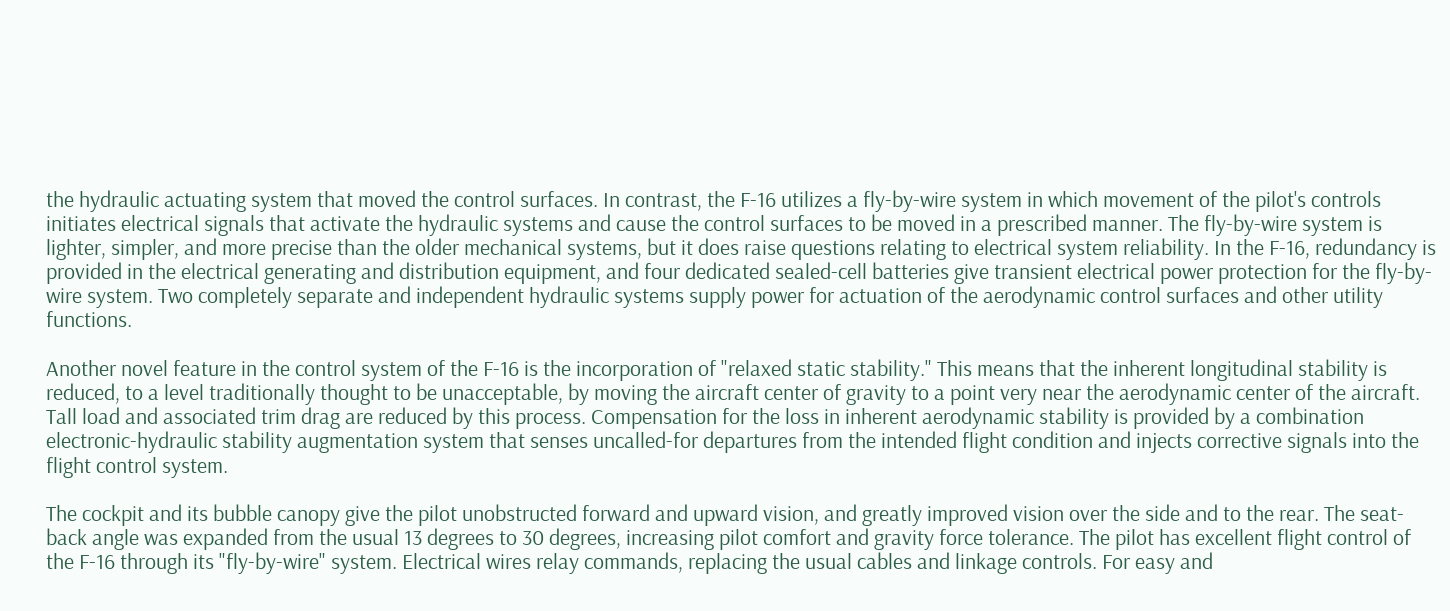the hydraulic actuating system that moved the control surfaces. In contrast, the F-16 utilizes a fly-by-wire system in which movement of the pilot's controls initiates electrical signals that activate the hydraulic systems and cause the control surfaces to be moved in a prescribed manner. The fly-by-wire system is lighter, simpler, and more precise than the older mechanical systems, but it does raise questions relating to electrical system reliability. In the F-16, redundancy is provided in the electrical generating and distribution equipment, and four dedicated sealed-cell batteries give transient electrical power protection for the fly-by-wire system. Two completely separate and independent hydraulic systems supply power for actuation of the aerodynamic control surfaces and other utility functions.

Another novel feature in the control system of the F-16 is the incorporation of "relaxed static stability." This means that the inherent longitudinal stability is reduced, to a level traditionally thought to be unacceptable, by moving the aircraft center of gravity to a point very near the aerodynamic center of the aircraft. Tall load and associated trim drag are reduced by this process. Compensation for the loss in inherent aerodynamic stability is provided by a combination electronic-hydraulic stability augmentation system that senses uncalled-for departures from the intended flight condition and injects corrective signals into the flight control system.

The cockpit and its bubble canopy give the pilot unobstructed forward and upward vision, and greatly improved vision over the side and to the rear. The seat-back angle was expanded from the usual 13 degrees to 30 degrees, increasing pilot comfort and gravity force tolerance. The pilot has excellent flight control of the F-16 through its "fly-by-wire" system. Electrical wires relay commands, replacing the usual cables and linkage controls. For easy and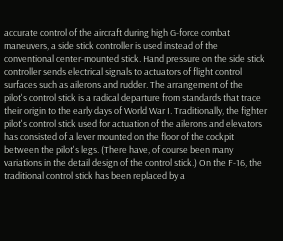accurate control of the aircraft during high G-force combat maneuvers, a side stick controller is used instead of the conventional center-mounted stick. Hand pressure on the side stick controller sends electrical signals to actuators of flight control surfaces such as ailerons and rudder. The arrangement of the pilot's control stick is a radical departure from standards that trace their origin to the early days of World War I. Traditionally, the fighter pilot's control stick used for actuation of the ailerons and elevators has consisted of a lever mounted on the floor of the cockpit between the pilot's legs. (There have, of course been many variations in the detail design of the control stick.) On the F-16, the traditional control stick has been replaced by a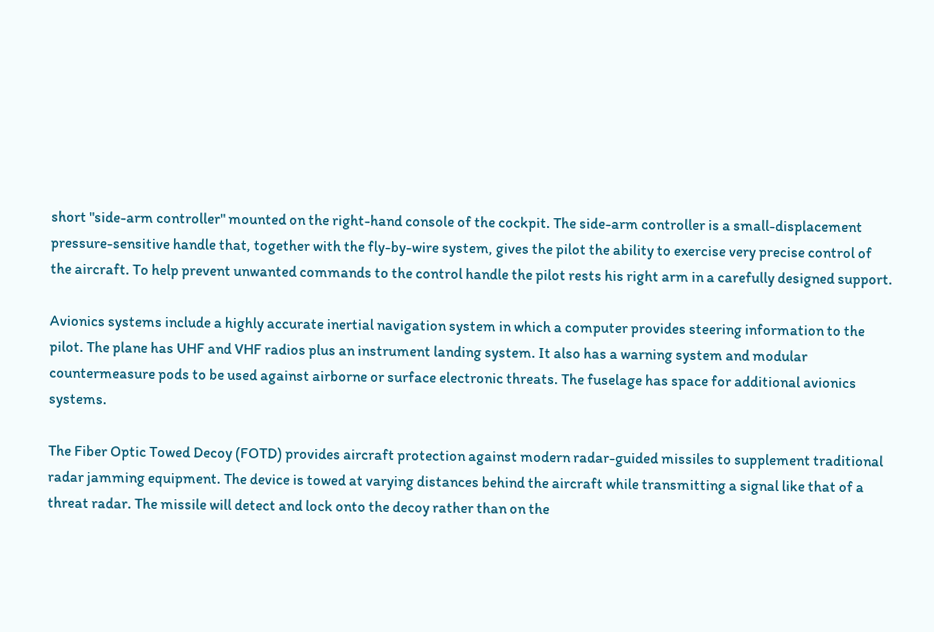short "side-arm controller" mounted on the right-hand console of the cockpit. The side-arm controller is a small-displacement pressure-sensitive handle that, together with the fly-by-wire system, gives the pilot the ability to exercise very precise control of the aircraft. To help prevent unwanted commands to the control handle the pilot rests his right arm in a carefully designed support.

Avionics systems include a highly accurate inertial navigation system in which a computer provides steering information to the pilot. The plane has UHF and VHF radios plus an instrument landing system. It also has a warning system and modular countermeasure pods to be used against airborne or surface electronic threats. The fuselage has space for additional avionics systems.

The Fiber Optic Towed Decoy (FOTD) provides aircraft protection against modern radar-guided missiles to supplement traditional radar jamming equipment. The device is towed at varying distances behind the aircraft while transmitting a signal like that of a threat radar. The missile will detect and lock onto the decoy rather than on the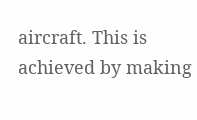aircraft. This is achieved by making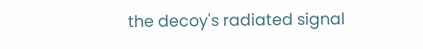the decoy's radiated signal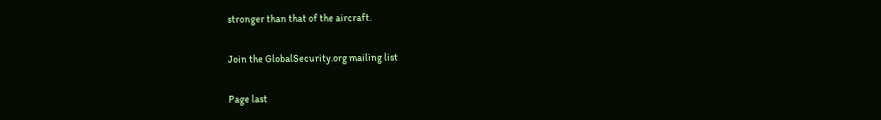stronger than that of the aircraft.

Join the GlobalSecurity.org mailing list

Page last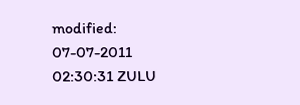modified: 07-07-2011 02:30:31 ZULU